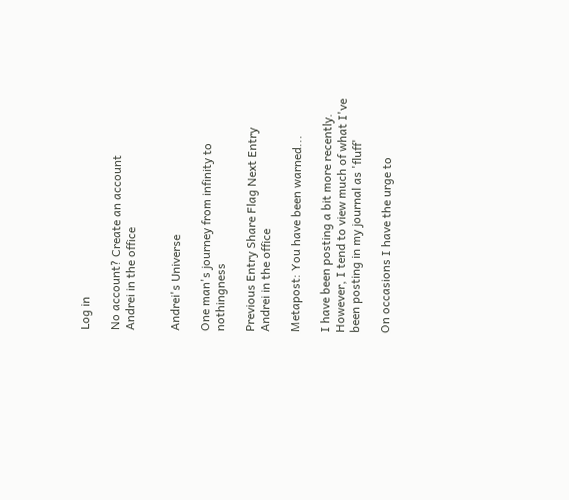Log in

No account? Create an account
Andrei in the office


Andrei's Universe

One man's journey from infinity to nothingness

Previous Entry Share Flag Next Entry
Andrei in the office

Metapost: You have been warned...

I have been posting a bit more recently. However, I tend to view much of what I've been posting in my journal as 'fluff'

On occasions I have the urge to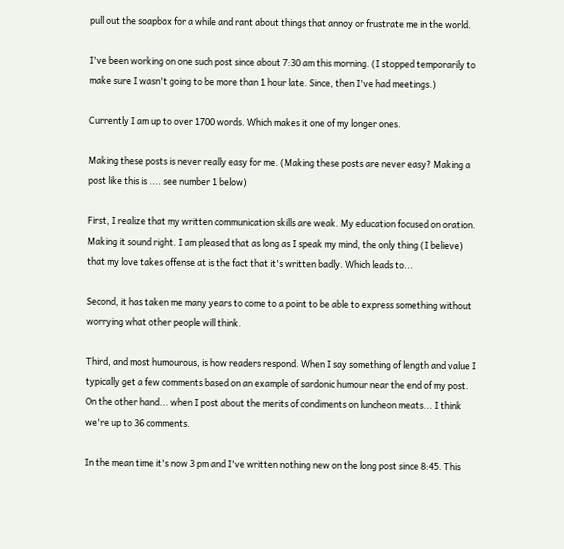pull out the soapbox for a while and rant about things that annoy or frustrate me in the world.

I've been working on one such post since about 7:30 am this morning. (I stopped temporarily to make sure I wasn't going to be more than 1 hour late. Since, then I've had meetings.)

Currently I am up to over 1700 words. Which makes it one of my longer ones.

Making these posts is never really easy for me. (Making these posts are never easy? Making a post like this is .... see number 1 below)

First, I realize that my written communication skills are weak. My education focused on oration. Making it sound right. I am pleased that as long as I speak my mind, the only thing (I believe) that my love takes offense at is the fact that it's written badly. Which leads to...

Second, it has taken me many years to come to a point to be able to express something without worrying what other people will think.

Third, and most humourous, is how readers respond. When I say something of length and value I typically get a few comments based on an example of sardonic humour near the end of my post. On the other hand... when I post about the merits of condiments on luncheon meats... I think we're up to 36 comments.

In the mean time it's now 3 pm and I've written nothing new on the long post since 8:45. This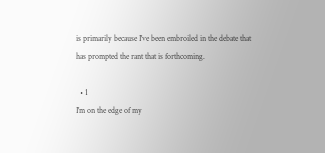is primarily because I've been embroiled in the debate that has prompted the rant that is forthcoming.

  • 1
I'm on the edge of my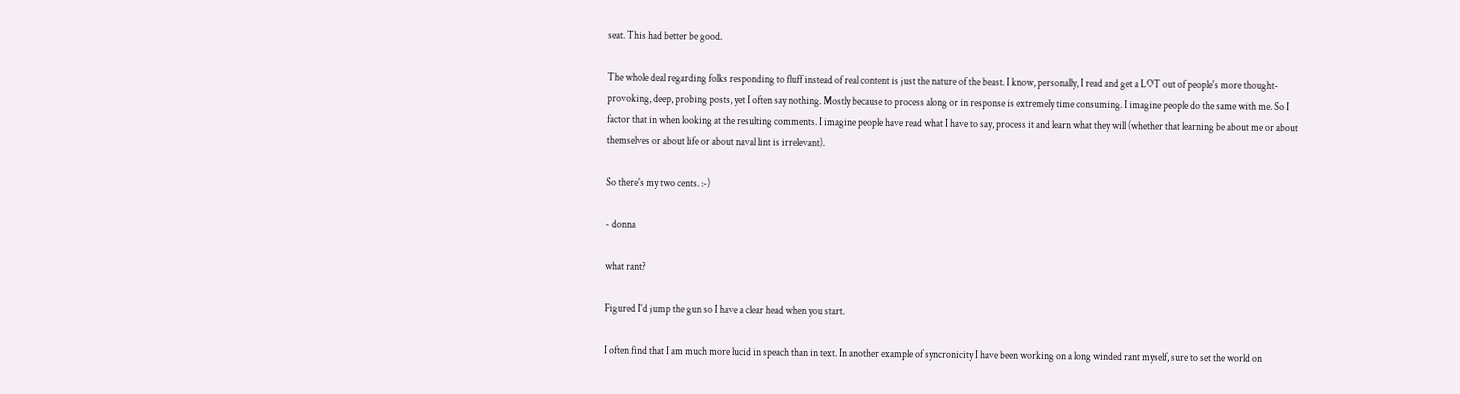seat. This had better be good.

The whole deal regarding folks responding to fluff instead of real content is just the nature of the beast. I know, personally, I read and get a LOT out of people's more thought-provoking, deep, probing posts, yet I often say nothing. Mostly because to process along or in response is extremely time consuming. I imagine people do the same with me. So I factor that in when looking at the resulting comments. I imagine people have read what I have to say, process it and learn what they will (whether that learning be about me or about themselves or about life or about naval lint is irrelevant).

So there's my two cents. :-)

- donna

what rant?

Figured I'd jump the gun so I have a clear head when you start.

I often find that I am much more lucid in speach than in text. In another example of syncronicity I have been working on a long winded rant myself, sure to set the world on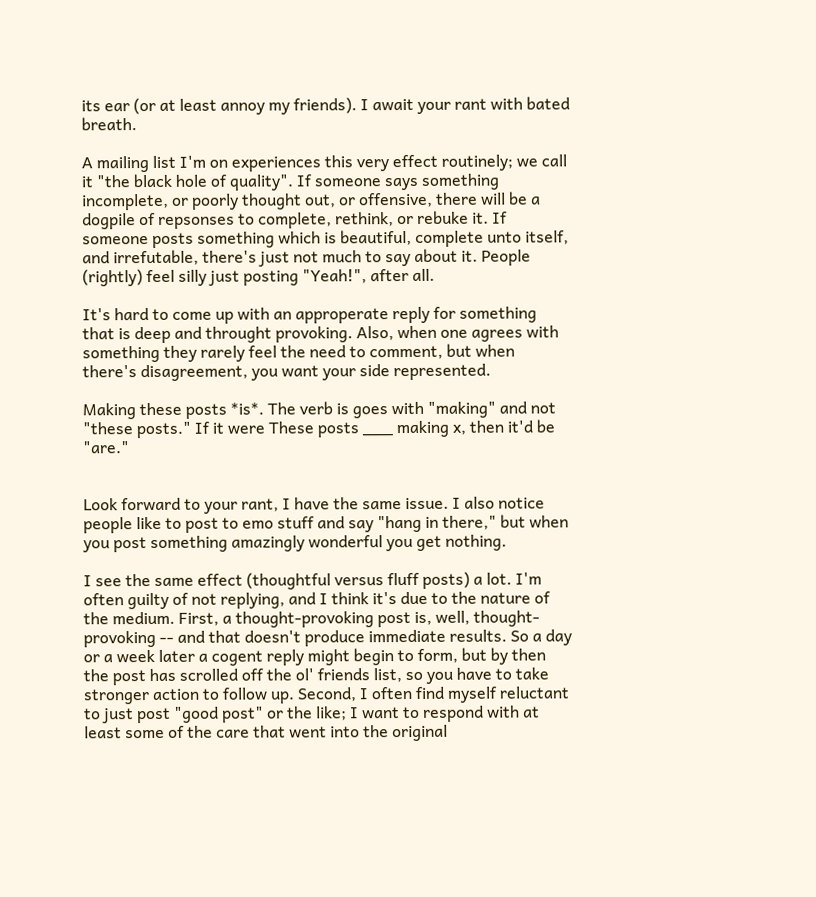its ear (or at least annoy my friends). I await your rant with bated breath.

A mailing list I'm on experiences this very effect routinely; we call it "the black hole of quality". If someone says something incomplete, or poorly thought out, or offensive, there will be a dogpile of repsonses to complete, rethink, or rebuke it. If someone posts something which is beautiful, complete unto itself, and irrefutable, there's just not much to say about it. People (rightly) feel silly just posting "Yeah!", after all.

It's hard to come up with an approperate reply for something that is deep and throught provoking. Also, when one agrees with something they rarely feel the need to comment, but when there's disagreement, you want your side represented.

Making these posts *is*. The verb is goes with "making" and not "these posts." If it were These posts ___ making x, then it'd be "are."


Look forward to your rant, I have the same issue. I also notice people like to post to emo stuff and say "hang in there," but when you post something amazingly wonderful you get nothing.

I see the same effect (thoughtful versus fluff posts) a lot. I'm often guilty of not replying, and I think it's due to the nature of the medium. First, a thought-provoking post is, well, thought-provoking -- and that doesn't produce immediate results. So a day or a week later a cogent reply might begin to form, but by then the post has scrolled off the ol' friends list, so you have to take stronger action to follow up. Second, I often find myself reluctant to just post "good post" or the like; I want to respond with at least some of the care that went into the original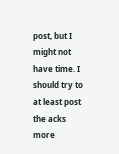post, but I might not have time. I should try to at least post the acks more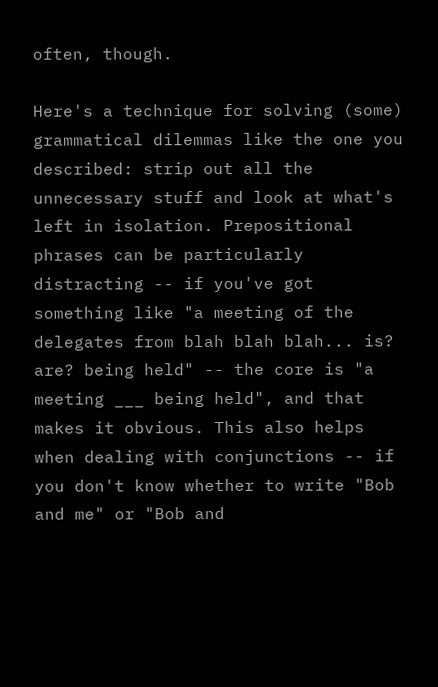often, though.

Here's a technique for solving (some) grammatical dilemmas like the one you described: strip out all the unnecessary stuff and look at what's left in isolation. Prepositional phrases can be particularly distracting -- if you've got something like "a meeting of the delegates from blah blah blah... is? are? being held" -- the core is "a meeting ___ being held", and that makes it obvious. This also helps when dealing with conjunctions -- if you don't know whether to write "Bob and me" or "Bob and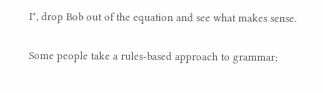I", drop Bob out of the equation and see what makes sense.

Some people take a rules-based approach to grammar;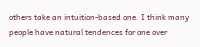others take an intuition-based one. I think many people have natural tendences for one over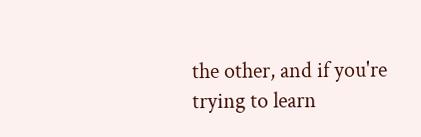the other, and if you're trying to learn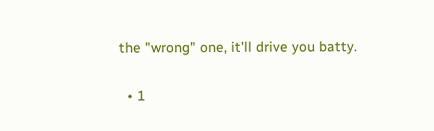the "wrong" one, it'll drive you batty.

  • 1